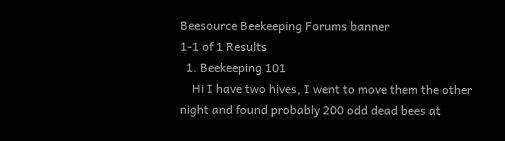Beesource Beekeeping Forums banner
1-1 of 1 Results
  1. Beekeeping 101
    Hi I have two hives, I went to move them the other night and found probably 200 odd dead bees at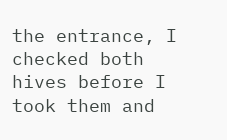the entrance, I checked both hives before I took them and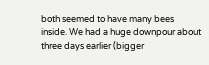both seemed to have many bees inside. We had a huge downpour about three days earlier (bigger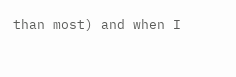than most) and when I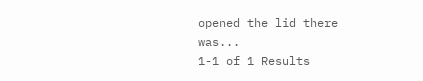opened the lid there was...
1-1 of 1 Results